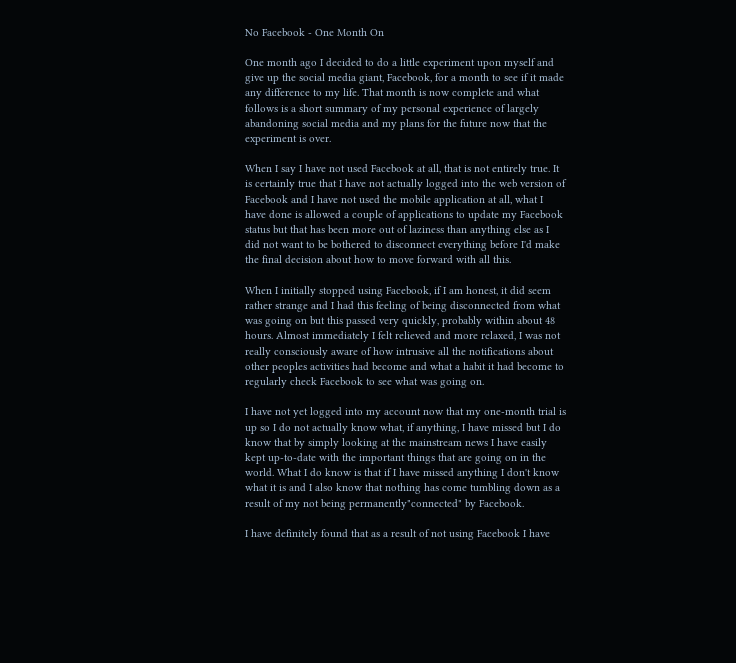No Facebook - One Month On

One month ago I decided to do a little experiment upon myself and give up the social media giant, Facebook, for a month to see if it made any difference to my life. That month is now complete and what follows is a short summary of my personal experience of largely abandoning social media and my plans for the future now that the experiment is over.

When I say I have not used Facebook at all, that is not entirely true. It is certainly true that I have not actually logged into the web version of Facebook and I have not used the mobile application at all, what I have done is allowed a couple of applications to update my Facebook status but that has been more out of laziness than anything else as I did not want to be bothered to disconnect everything before I'd make the final decision about how to move forward with all this.

When I initially stopped using Facebook, if I am honest, it did seem rather strange and I had this feeling of being disconnected from what was going on but this passed very quickly, probably within about 48 hours. Almost immediately I felt relieved and more relaxed, I was not really consciously aware of how intrusive all the notifications about other peoples activities had become and what a habit it had become to regularly check Facebook to see what was going on.

I have not yet logged into my account now that my one-month trial is up so I do not actually know what, if anything, I have missed but I do know that by simply looking at the mainstream news I have easily kept up-to-date with the important things that are going on in the world. What I do know is that if I have missed anything I don't know what it is and I also know that nothing has come tumbling down as a result of my not being permanently"connected" by Facebook.

I have definitely found that as a result of not using Facebook I have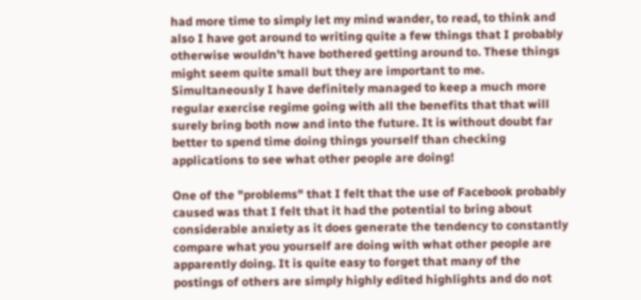had more time to simply let my mind wander, to read, to think and also I have got around to writing quite a few things that I probably otherwise wouldn't have bothered getting around to. These things might seem quite small but they are important to me. Simultaneously I have definitely managed to keep a much more regular exercise regime going with all the benefits that that will surely bring both now and into the future. It is without doubt far better to spend time doing things yourself than checking applications to see what other people are doing!

One of the "problems" that I felt that the use of Facebook probably caused was that I felt that it had the potential to bring about considerable anxiety as it does generate the tendency to constantly compare what you yourself are doing with what other people are apparently doing. It is quite easy to forget that many of the postings of others are simply highly edited highlights and do not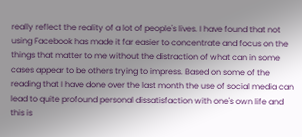really reflect the reality of a lot of people's lives. I have found that not using Facebook has made it far easier to concentrate and focus on the things that matter to me without the distraction of what can in some cases appear to be others trying to impress. Based on some of the reading that I have done over the last month the use of social media can lead to quite profound personal dissatisfaction with one's own life and this is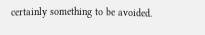certainly something to be avoided.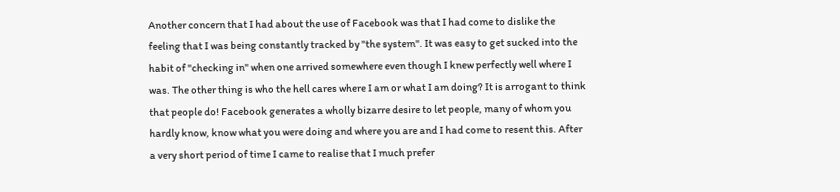Another concern that I had about the use of Facebook was that I had come to dislike the feeling that I was being constantly tracked by "the system". It was easy to get sucked into the habit of "checking in" when one arrived somewhere even though I knew perfectly well where I was. The other thing is who the hell cares where I am or what I am doing? It is arrogant to think that people do! Facebook generates a wholly bizarre desire to let people, many of whom you hardly know, know what you were doing and where you are and I had come to resent this. After a very short period of time I came to realise that I much prefer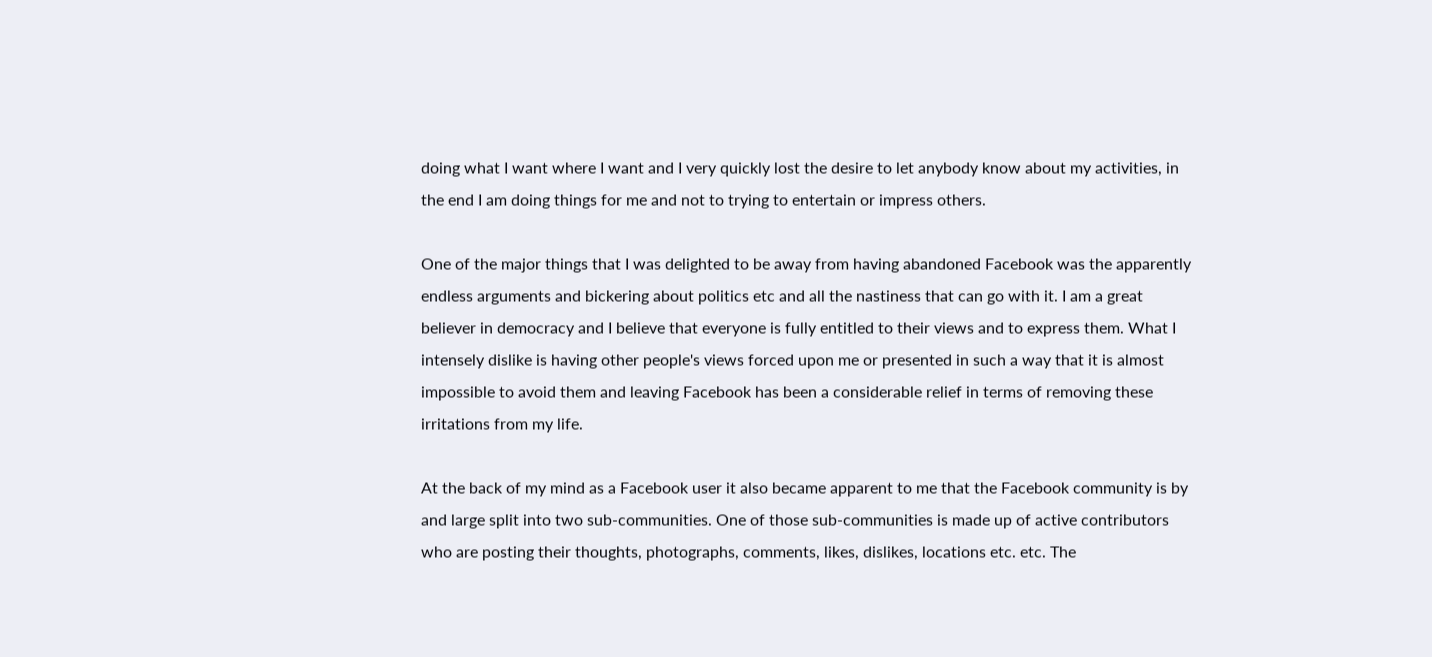doing what I want where I want and I very quickly lost the desire to let anybody know about my activities, in the end I am doing things for me and not to trying to entertain or impress others.

One of the major things that I was delighted to be away from having abandoned Facebook was the apparently endless arguments and bickering about politics etc and all the nastiness that can go with it. I am a great believer in democracy and I believe that everyone is fully entitled to their views and to express them. What I intensely dislike is having other people's views forced upon me or presented in such a way that it is almost impossible to avoid them and leaving Facebook has been a considerable relief in terms of removing these irritations from my life.

At the back of my mind as a Facebook user it also became apparent to me that the Facebook community is by and large split into two sub-communities. One of those sub-communities is made up of active contributors who are posting their thoughts, photographs, comments, likes, dislikes, locations etc. etc. The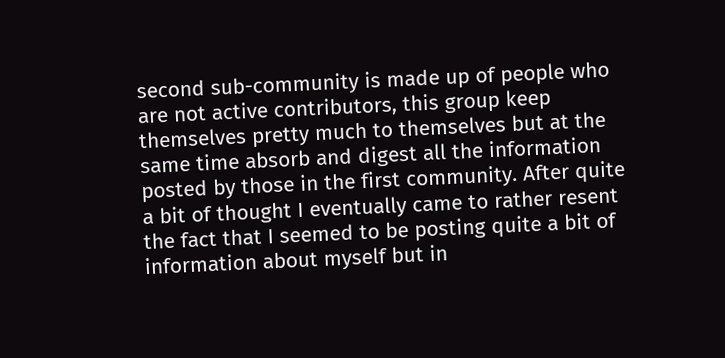second sub-community is made up of people who are not active contributors, this group keep themselves pretty much to themselves but at the same time absorb and digest all the information posted by those in the first community. After quite a bit of thought I eventually came to rather resent the fact that I seemed to be posting quite a bit of information about myself but in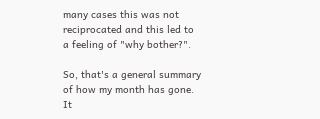many cases this was not reciprocated and this led to a feeling of "why bother?".

So, that's a general summary of how my month has gone. It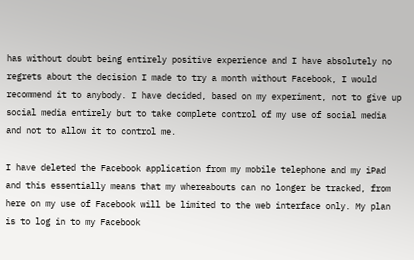has without doubt being entirely positive experience and I have absolutely no regrets about the decision I made to try a month without Facebook, I would recommend it to anybody. I have decided, based on my experiment, not to give up social media entirely but to take complete control of my use of social media and not to allow it to control me.

I have deleted the Facebook application from my mobile telephone and my iPad and this essentially means that my whereabouts can no longer be tracked, from here on my use of Facebook will be limited to the web interface only. My plan is to log in to my Facebook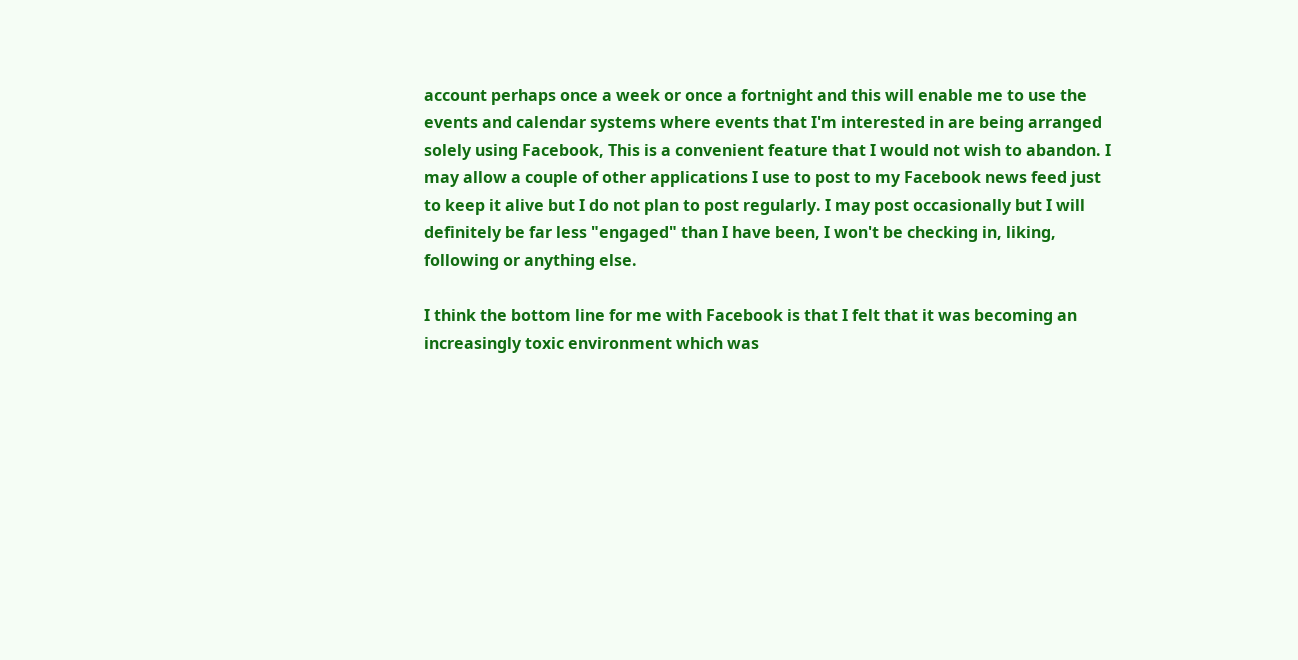account perhaps once a week or once a fortnight and this will enable me to use the events and calendar systems where events that I'm interested in are being arranged solely using Facebook, This is a convenient feature that I would not wish to abandon. I may allow a couple of other applications I use to post to my Facebook news feed just to keep it alive but I do not plan to post regularly. I may post occasionally but I will definitely be far less "engaged" than I have been, I won't be checking in, liking, following or anything else.

I think the bottom line for me with Facebook is that I felt that it was becoming an increasingly toxic environment which was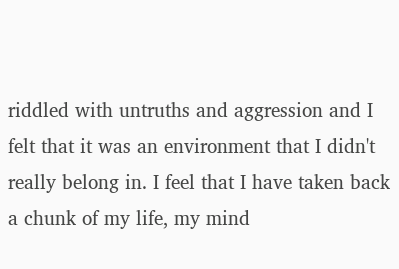riddled with untruths and aggression and I felt that it was an environment that I didn't really belong in. I feel that I have taken back a chunk of my life, my mind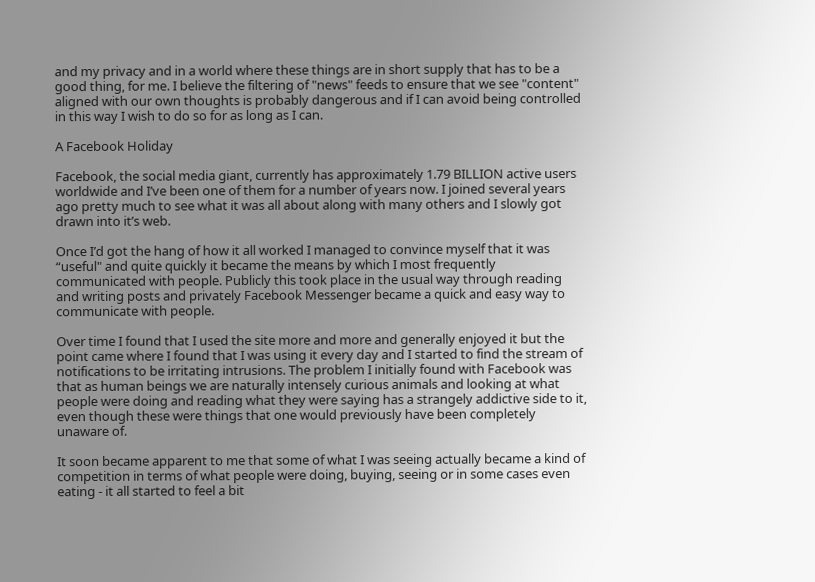and my privacy and in a world where these things are in short supply that has to be a good thing, for me. I believe the filtering of "news" feeds to ensure that we see "content" aligned with our own thoughts is probably dangerous and if I can avoid being controlled in this way I wish to do so for as long as I can.

A Facebook Holiday

Facebook, the social media giant, currently has approximately 1.79 BILLION active users worldwide and I’ve been one of them for a number of years now. I joined several years ago pretty much to see what it was all about along with many others and I slowly got drawn into it’s web.

Once I’d got the hang of how it all worked I managed to convince myself that it was “useful" and quite quickly it became the means by which I most frequently communicated with people. Publicly this took place in the usual way through reading and writing posts and privately Facebook Messenger became a quick and easy way to communicate with people.

Over time I found that I used the site more and more and generally enjoyed it but the point came where I found that I was using it every day and I started to find the stream of notifications to be irritating intrusions. The problem I initially found with Facebook was that as human beings we are naturally intensely curious animals and looking at what people were doing and reading what they were saying has a strangely addictive side to it, even though these were things that one would previously have been completely unaware of.

It soon became apparent to me that some of what I was seeing actually became a kind of competition in terms of what people were doing, buying, seeing or in some cases even eating - it all started to feel a bit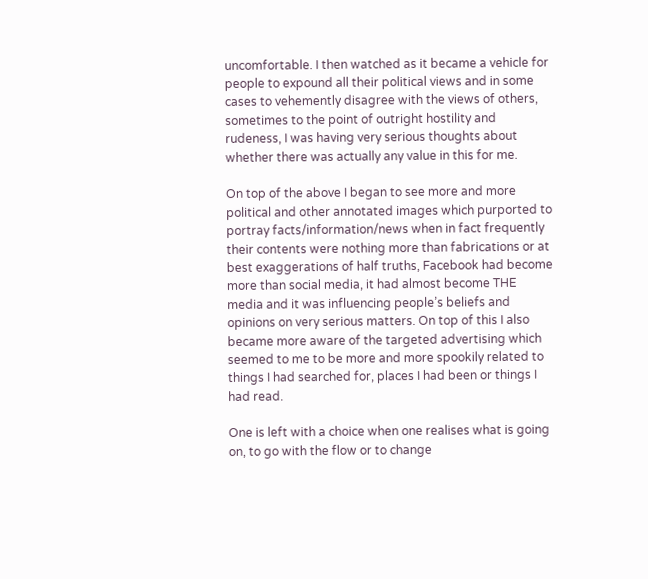uncomfortable. I then watched as it became a vehicle for people to expound all their political views and in some cases to vehemently disagree with the views of others, sometimes to the point of outright hostility and rudeness, I was having very serious thoughts about whether there was actually any value in this for me.

On top of the above I began to see more and more political and other annotated images which purported to portray facts/information/news when in fact frequently their contents were nothing more than fabrications or at best exaggerations of half truths, Facebook had become more than social media, it had almost become THE media and it was influencing people’s beliefs and opinions on very serious matters. On top of this I also became more aware of the targeted advertising which seemed to me to be more and more spookily related to things I had searched for, places I had been or things I had read.

One is left with a choice when one realises what is going on, to go with the flow or to change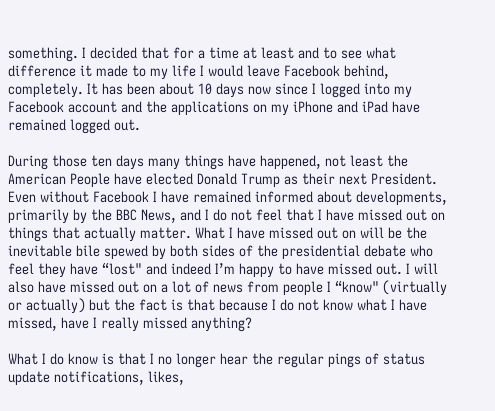something. I decided that for a time at least and to see what difference it made to my life I would leave Facebook behind, completely. It has been about 10 days now since I logged into my Facebook account and the applications on my iPhone and iPad have remained logged out.

During those ten days many things have happened, not least the American People have elected Donald Trump as their next President. Even without Facebook I have remained informed about developments, primarily by the BBC News, and I do not feel that I have missed out on things that actually matter. What I have missed out on will be the inevitable bile spewed by both sides of the presidential debate who feel they have “lost" and indeed I’m happy to have missed out. I will also have missed out on a lot of news from people I “know" (virtually or actually) but the fact is that because I do not know what I have missed, have I really missed anything?

What I do know is that I no longer hear the regular pings of status update notifications, likes,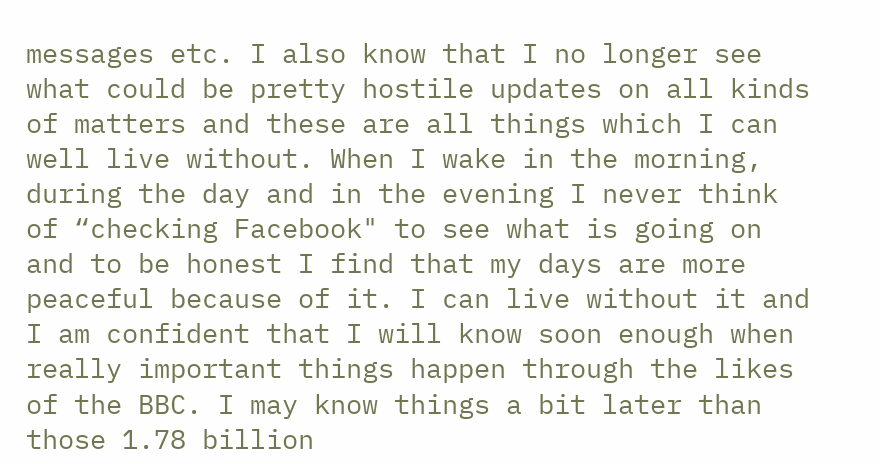messages etc. I also know that I no longer see what could be pretty hostile updates on all kinds of matters and these are all things which I can well live without. When I wake in the morning, during the day and in the evening I never think of “checking Facebook" to see what is going on and to be honest I find that my days are more peaceful because of it. I can live without it and I am confident that I will know soon enough when really important things happen through the likes of the BBC. I may know things a bit later than those 1.78 billion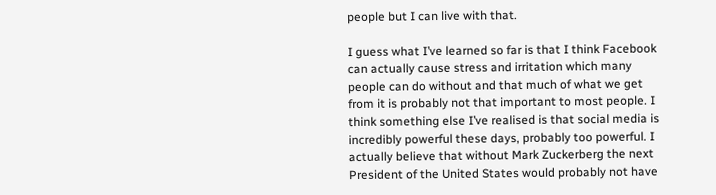people but I can live with that.

I guess what I’ve learned so far is that I think Facebook can actually cause stress and irritation which many people can do without and that much of what we get from it is probably not that important to most people. I think something else I’ve realised is that social media is incredibly powerful these days, probably too powerful. I actually believe that without Mark Zuckerberg the next President of the United States would probably not have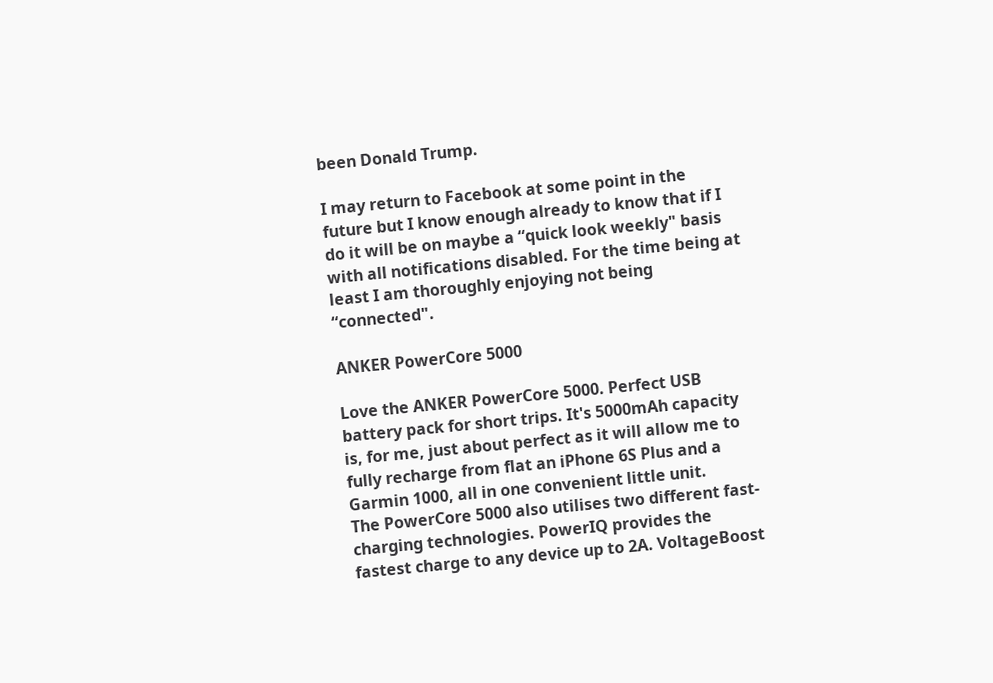been Donald Trump.

I may return to Facebook at some point in the future but I know enough already to know that if I do it will be on maybe a “quick look weekly" basis with all notifications disabled. For the time being at least I am thoroughly enjoying not being “connected".

ANKER PowerCore 5000

Love the ANKER PowerCore 5000. Perfect USB battery pack for short trips. It's 5000mAh capacity is, for me, just about perfect as it will allow me to fully recharge from flat an iPhone 6S Plus and a Garmin 1000, all in one convenient little unit.
The PowerCore 5000 also utilises two different fast-charging technologies. PowerIQ provides the fastest charge to any device up to 2A. VoltageBoost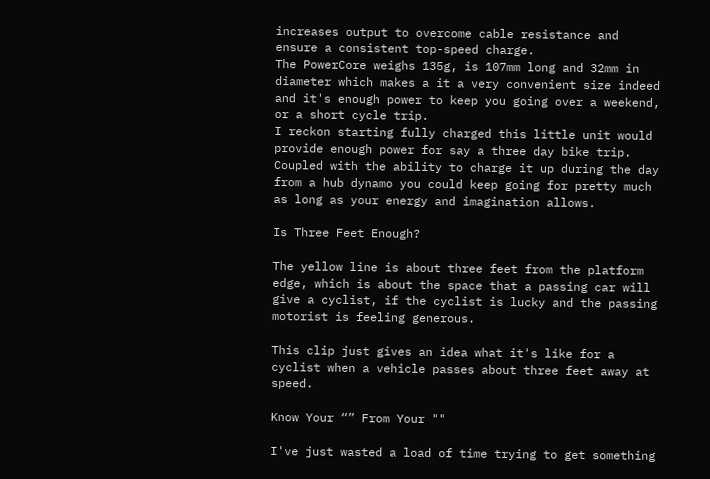increases output to overcome cable resistance and ensure a consistent top-speed charge.
The PowerCore weighs 135g, is 107mm long and 32mm in diameter which makes a it a very convenient size indeed and it's enough power to keep you going over a weekend, or a short cycle trip.
I reckon starting fully charged this little unit would provide enough power for say a three day bike trip. Coupled with the ability to charge it up during the day from a hub dynamo you could keep going for pretty much as long as your energy and imagination allows.

Is Three Feet Enough?

The yellow line is about three feet from the platform edge, which is about the space that a passing car will give a cyclist, if the cyclist is lucky and the passing motorist is feeling generous.

This clip just gives an idea what it's like for a cyclist when a vehicle passes about three feet away at speed.

Know Your “” From Your ""

I've just wasted a load of time trying to get something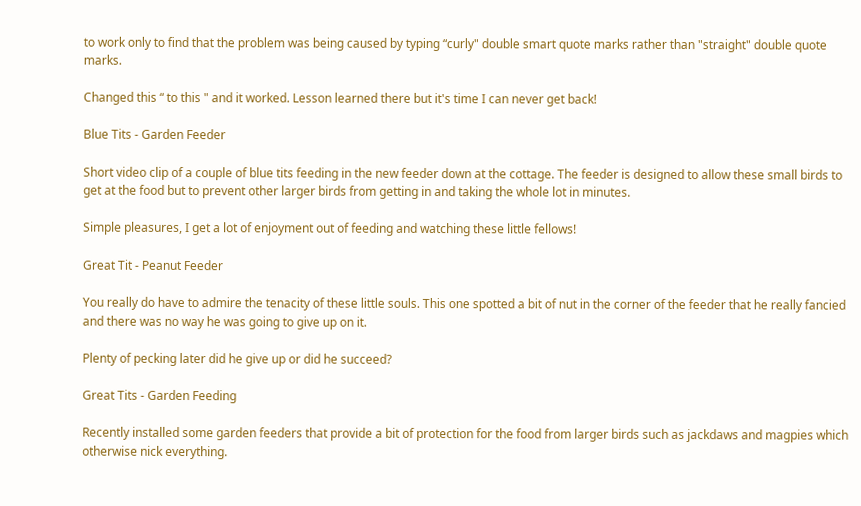to work only to find that the problem was being caused by typing “curly" double smart quote marks rather than "straight" double quote marks.

Changed this “ to this " and it worked. Lesson learned there but it's time I can never get back!

Blue Tits - Garden Feeder

Short video clip of a couple of blue tits feeding in the new feeder down at the cottage. The feeder is designed to allow these small birds to get at the food but to prevent other larger birds from getting in and taking the whole lot in minutes.

Simple pleasures, I get a lot of enjoyment out of feeding and watching these little fellows!

Great Tit - Peanut Feeder

You really do have to admire the tenacity of these little souls. This one spotted a bit of nut in the corner of the feeder that he really fancied and there was no way he was going to give up on it.

Plenty of pecking later did he give up or did he succeed?

Great Tits - Garden Feeding

Recently installed some garden feeders that provide a bit of protection for the food from larger birds such as jackdaws and magpies which otherwise nick everything.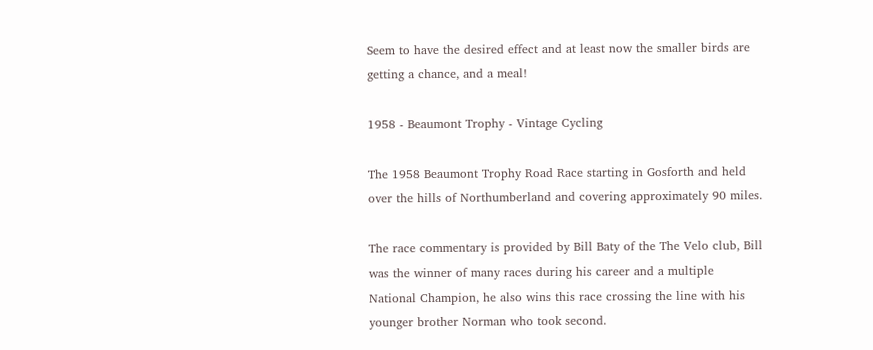Seem to have the desired effect and at least now the smaller birds are getting a chance, and a meal!

1958 - Beaumont Trophy - Vintage Cycling

The 1958 Beaumont Trophy Road Race starting in Gosforth and held over the hills of Northumberland and covering approximately 90 miles.

The race commentary is provided by Bill Baty of the The Velo club, Bill was the winner of many races during his career and a multiple National Champion, he also wins this race crossing the line with his younger brother Norman who took second.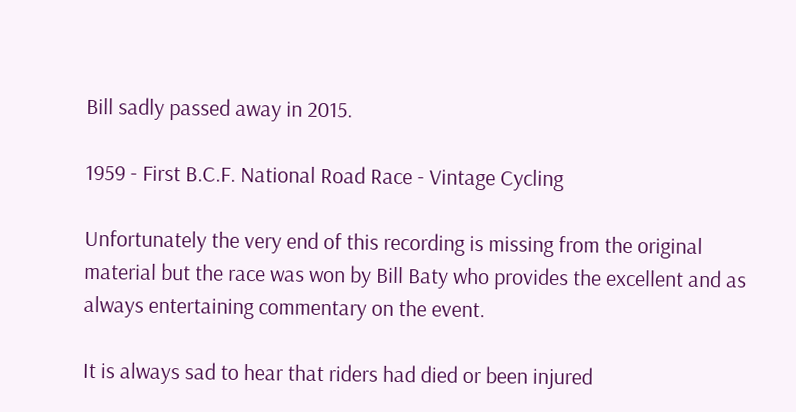Bill sadly passed away in 2015.

1959 - First B.C.F. National Road Race - Vintage Cycling

Unfortunately the very end of this recording is missing from the original material but the race was won by Bill Baty who provides the excellent and as always entertaining commentary on the event.

It is always sad to hear that riders had died or been injured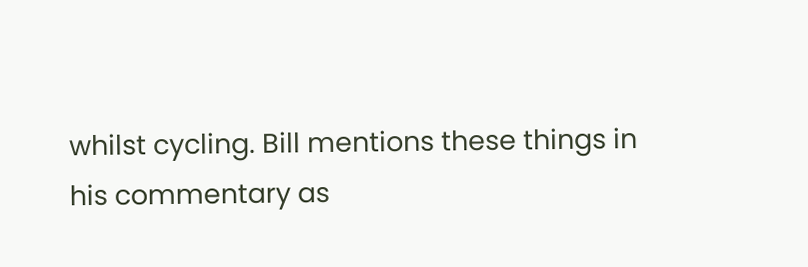whilst cycling. Bill mentions these things in his commentary as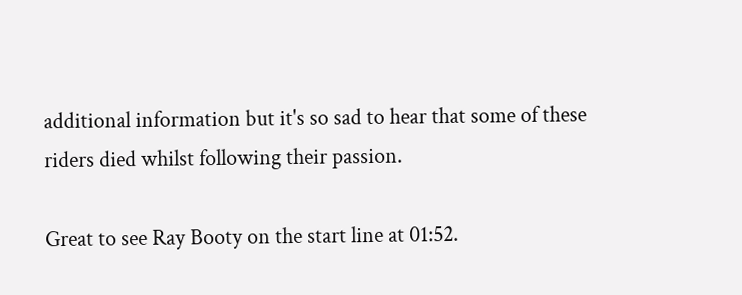additional information but it's so sad to hear that some of these riders died whilst following their passion.

Great to see Ray Booty on the start line at 01:52.